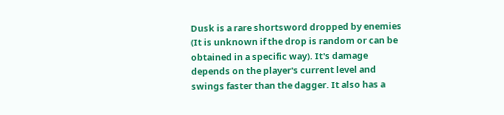Dusk is a rare shortsword dropped by enemies (It is unknown if the drop is random or can be obtained in a specific way). It's damage depends on the player's current level and swings faster than the dagger. It also has a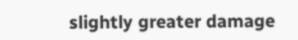slightly greater damage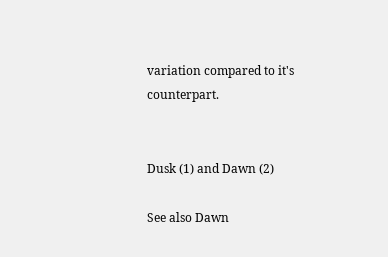variation compared to it's counterpart.


Dusk (1) and Dawn (2)

See also Dawn